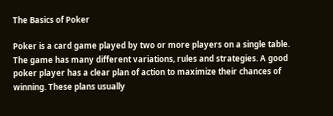The Basics of Poker

Poker is a card game played by two or more players on a single table. The game has many different variations, rules and strategies. A good poker player has a clear plan of action to maximize their chances of winning. These plans usually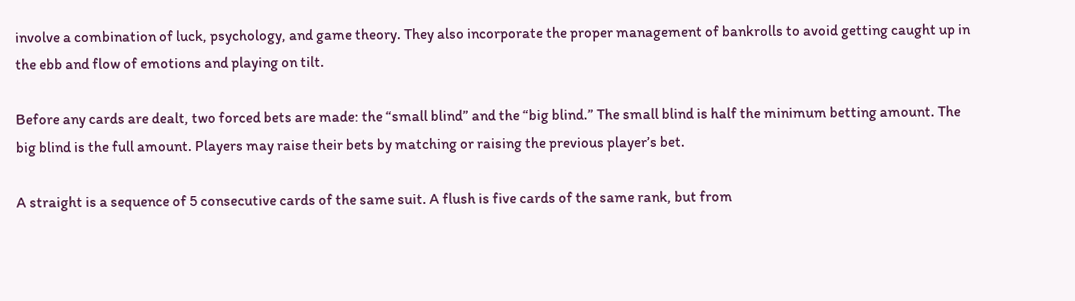involve a combination of luck, psychology, and game theory. They also incorporate the proper management of bankrolls to avoid getting caught up in the ebb and flow of emotions and playing on tilt.

Before any cards are dealt, two forced bets are made: the “small blind” and the “big blind.” The small blind is half the minimum betting amount. The big blind is the full amount. Players may raise their bets by matching or raising the previous player’s bet.

A straight is a sequence of 5 consecutive cards of the same suit. A flush is five cards of the same rank, but from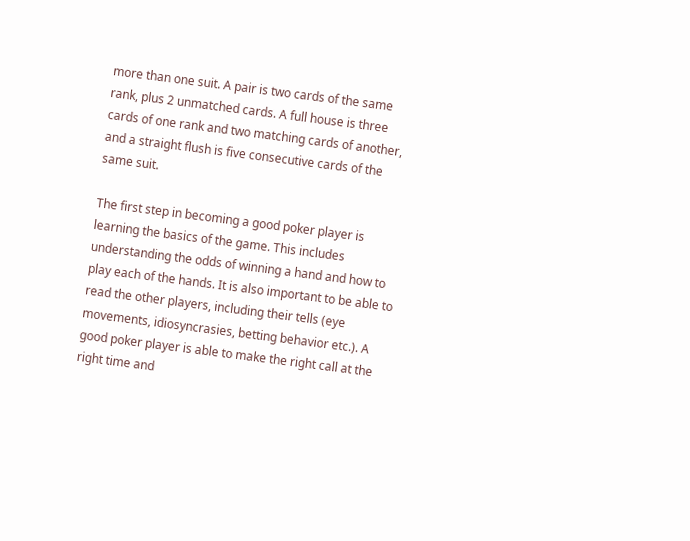more than one suit. A pair is two cards of the same rank, plus 2 unmatched cards. A full house is three cards of one rank and two matching cards of another, and a straight flush is five consecutive cards of the same suit.

The first step in becoming a good poker player is learning the basics of the game. This includes understanding the odds of winning a hand and how to play each of the hands. It is also important to be able to read the other players, including their tells (eye movements, idiosyncrasies, betting behavior etc.). A good poker player is able to make the right call at the right time and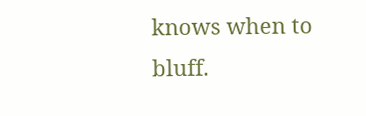knows when to bluff.